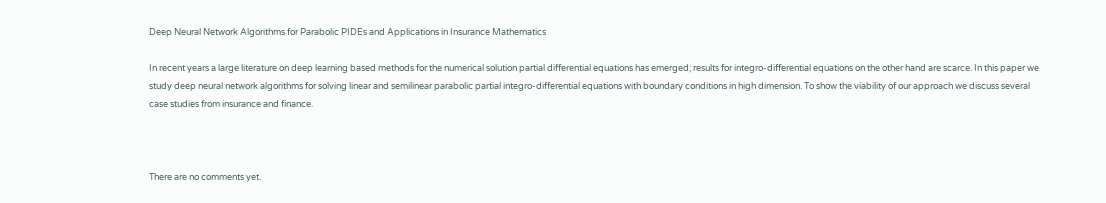Deep Neural Network Algorithms for Parabolic PIDEs and Applications in Insurance Mathematics

In recent years a large literature on deep learning based methods for the numerical solution partial differential equations has emerged; results for integro-differential equations on the other hand are scarce. In this paper we study deep neural network algorithms for solving linear and semilinear parabolic partial integro-differential equations with boundary conditions in high dimension. To show the viability of our approach we discuss several case studies from insurance and finance.



There are no comments yet.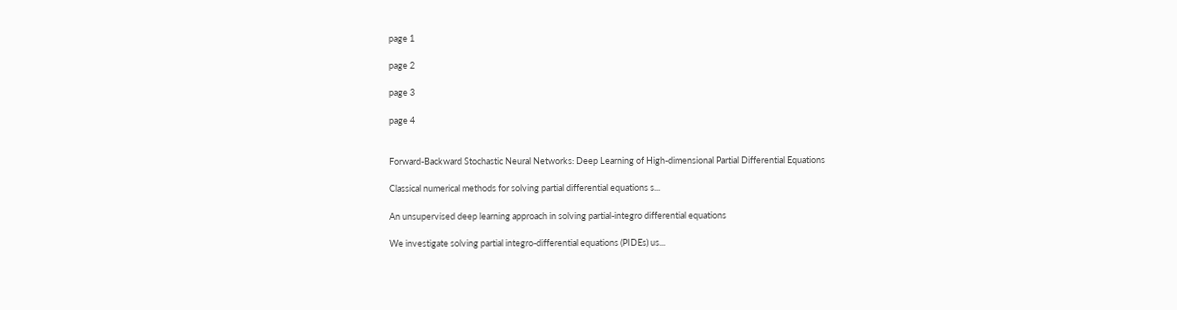page 1

page 2

page 3

page 4


Forward-Backward Stochastic Neural Networks: Deep Learning of High-dimensional Partial Differential Equations

Classical numerical methods for solving partial differential equations s...

An unsupervised deep learning approach in solving partial-integro differential equations

We investigate solving partial integro-differential equations (PIDEs) us...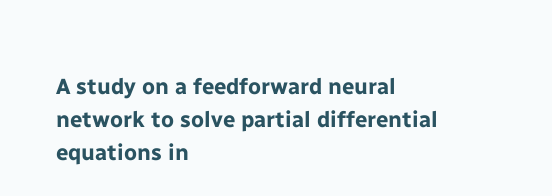A study on a feedforward neural network to solve partial differential equations in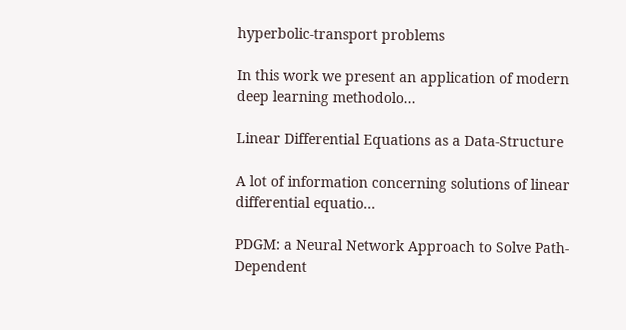hyperbolic-transport problems

In this work we present an application of modern deep learning methodolo...

Linear Differential Equations as a Data-Structure

A lot of information concerning solutions of linear differential equatio...

PDGM: a Neural Network Approach to Solve Path-Dependent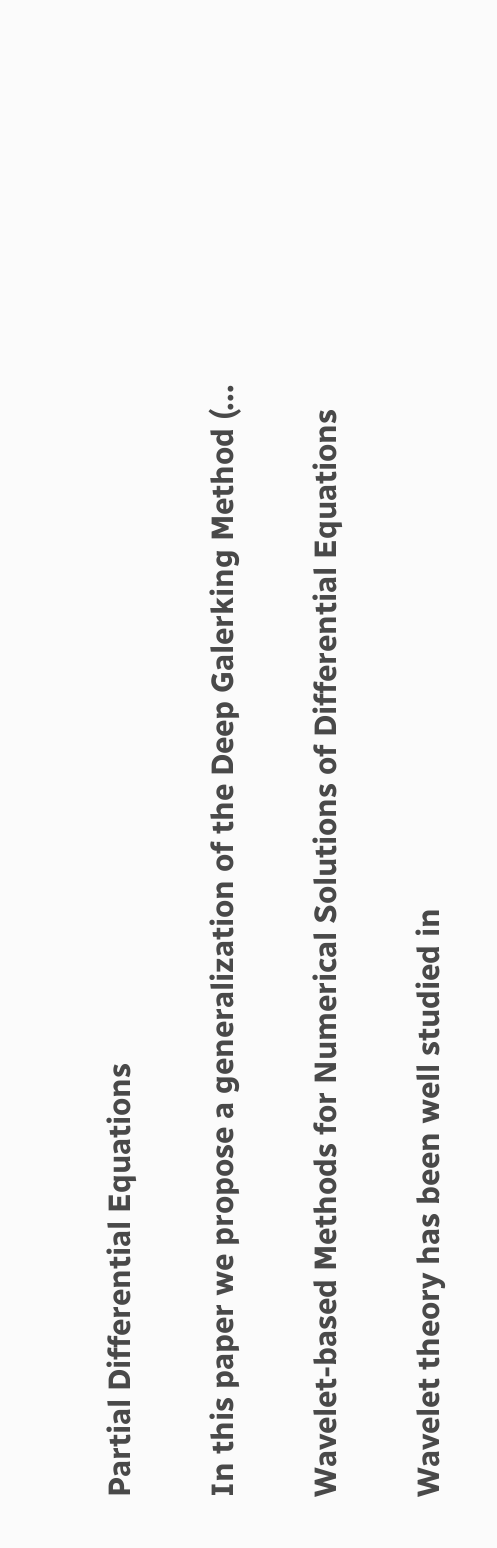Partial Differential Equations

In this paper we propose a generalization of the Deep Galerking Method (...

Wavelet-based Methods for Numerical Solutions of Differential Equations

Wavelet theory has been well studied in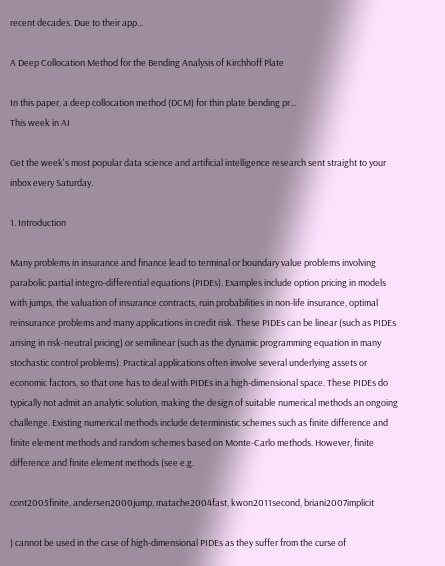recent decades. Due to their app...

A Deep Collocation Method for the Bending Analysis of Kirchhoff Plate

In this paper, a deep collocation method (DCM) for thin plate bending pr...
This week in AI

Get the week's most popular data science and artificial intelligence research sent straight to your inbox every Saturday.

1. Introduction

Many problems in insurance and finance lead to terminal or boundary value problems involving parabolic partial integro-differential equations (PIDEs). Examples include option pricing in models with jumps, the valuation of insurance contracts, ruin probabilities in non-life insurance, optimal reinsurance problems and many applications in credit risk. These PIDEs can be linear (such as PIDEs arising in risk-neutral pricing) or semilinear (such as the dynamic programming equation in many stochastic control problems). Practical applications often involve several underlying assets or economic factors, so that one has to deal with PIDEs in a high-dimensional space. These PIDEs do typically not admit an analytic solution, making the design of suitable numerical methods an ongoing challenge. Existing numerical methods include deterministic schemes such as finite difference and finite element methods and random schemes based on Monte-Carlo methods. However, finite difference and finite element methods (see e.g.

cont2005finite, andersen2000jump, matache2004fast, kwon2011second, briani2007implicit

) cannot be used in the case of high-dimensional PIDEs as they suffer from the curse of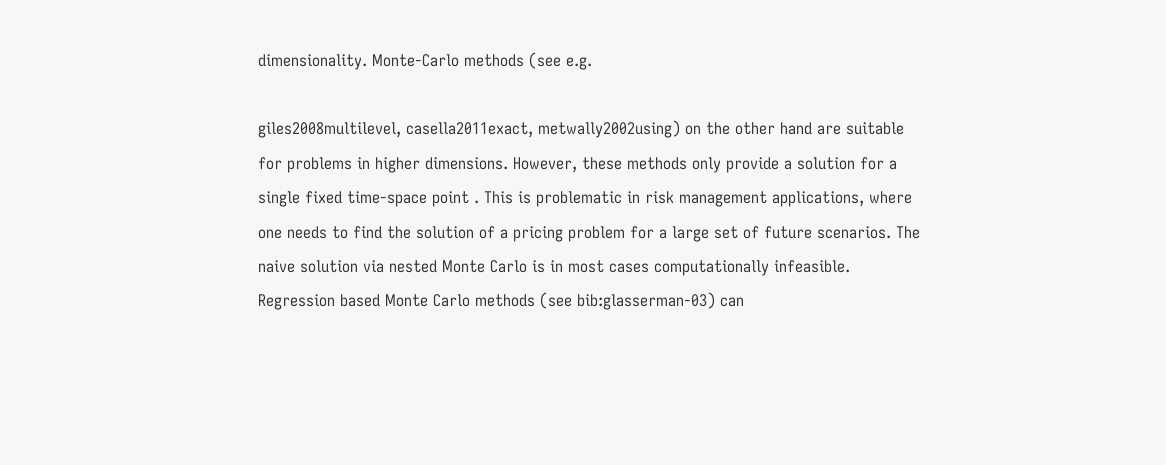dimensionality. Monte-Carlo methods (see e.g.

giles2008multilevel, casella2011exact, metwally2002using) on the other hand are suitable for problems in higher dimensions. However, these methods only provide a solution for a single fixed time-space point . This is problematic in risk management applications, where one needs to find the solution of a pricing problem for a large set of future scenarios. The naive solution via nested Monte Carlo is in most cases computationally infeasible. Regression based Monte Carlo methods (see bib:glasserman-03) can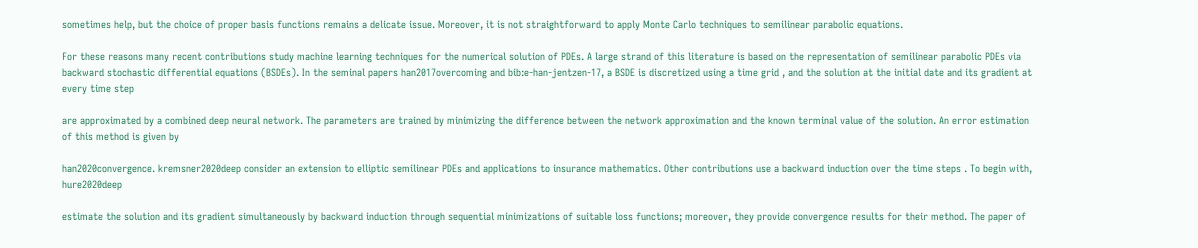sometimes help, but the choice of proper basis functions remains a delicate issue. Moreover, it is not straightforward to apply Monte Carlo techniques to semilinear parabolic equations.

For these reasons many recent contributions study machine learning techniques for the numerical solution of PDEs. A large strand of this literature is based on the representation of semilinear parabolic PDEs via backward stochastic differential equations (BSDEs). In the seminal papers han2017overcoming and bib:e-han-jentzen-17, a BSDE is discretized using a time grid , and the solution at the initial date and its gradient at every time step

are approximated by a combined deep neural network. The parameters are trained by minimizing the difference between the network approximation and the known terminal value of the solution. An error estimation of this method is given by

han2020convergence. kremsner2020deep consider an extension to elliptic semilinear PDEs and applications to insurance mathematics. Other contributions use a backward induction over the time steps . To begin with, hure2020deep

estimate the solution and its gradient simultaneously by backward induction through sequential minimizations of suitable loss functions; moreover, they provide convergence results for their method. The paper of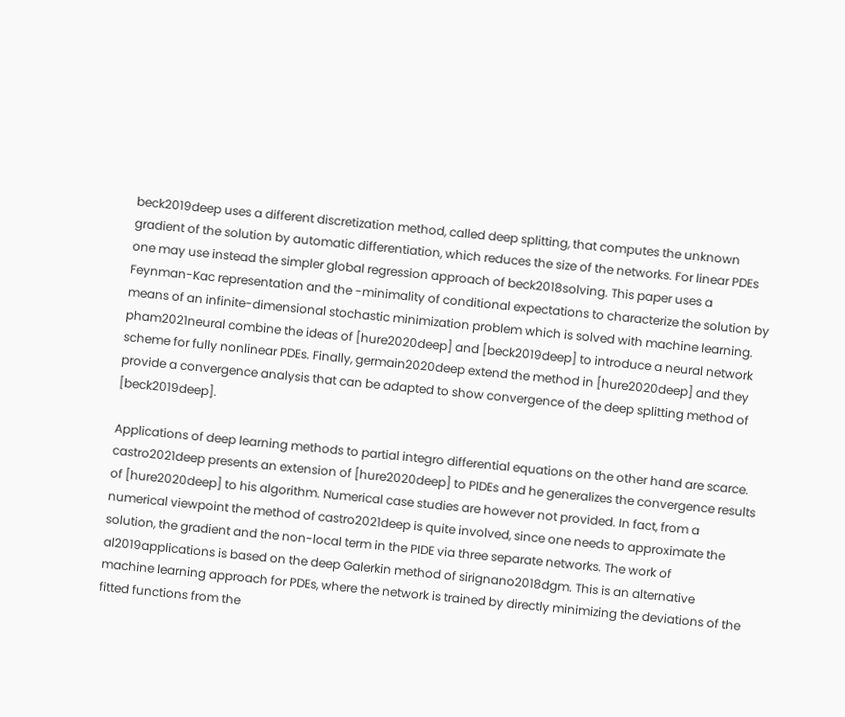beck2019deep uses a different discretization method, called deep splitting, that computes the unknown gradient of the solution by automatic differentiation, which reduces the size of the networks. For linear PDEs one may use instead the simpler global regression approach of beck2018solving. This paper uses a Feynman-Kac representation and the -minimality of conditional expectations to characterize the solution by means of an infinite-dimensional stochastic minimization problem which is solved with machine learning. pham2021neural combine the ideas of [hure2020deep] and [beck2019deep] to introduce a neural network scheme for fully nonlinear PDEs. Finally, germain2020deep extend the method in [hure2020deep] and they provide a convergence analysis that can be adapted to show convergence of the deep splitting method of [beck2019deep].

Applications of deep learning methods to partial integro differential equations on the other hand are scarce. castro2021deep presents an extension of [hure2020deep] to PIDEs and he generalizes the convergence results of [hure2020deep] to his algorithm. Numerical case studies are however not provided. In fact, from a numerical viewpoint the method of castro2021deep is quite involved, since one needs to approximate the solution, the gradient and the non-local term in the PIDE via three separate networks. The work of al2019applications is based on the deep Galerkin method of sirignano2018dgm. This is an alternative machine learning approach for PDEs, where the network is trained by directly minimizing the deviations of the fitted functions from the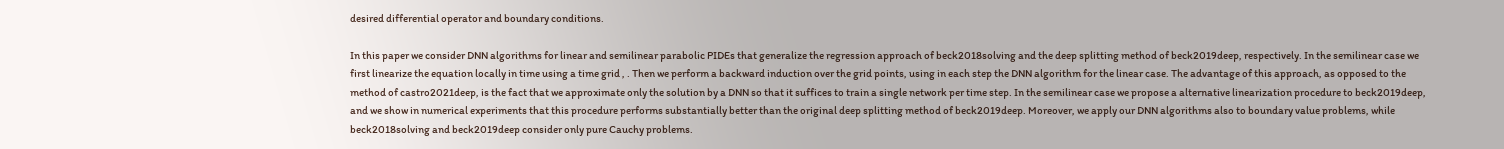desired differential operator and boundary conditions.

In this paper we consider DNN algorithms for linear and semilinear parabolic PIDEs that generalize the regression approach of beck2018solving and the deep splitting method of beck2019deep, respectively. In the semilinear case we first linearize the equation locally in time using a time grid , . Then we perform a backward induction over the grid points, using in each step the DNN algorithm for the linear case. The advantage of this approach, as opposed to the method of castro2021deep, is the fact that we approximate only the solution by a DNN so that it suffices to train a single network per time step. In the semilinear case we propose a alternative linearization procedure to beck2019deep, and we show in numerical experiments that this procedure performs substantially better than the original deep splitting method of beck2019deep. Moreover, we apply our DNN algorithms also to boundary value problems, while beck2018solving and beck2019deep consider only pure Cauchy problems.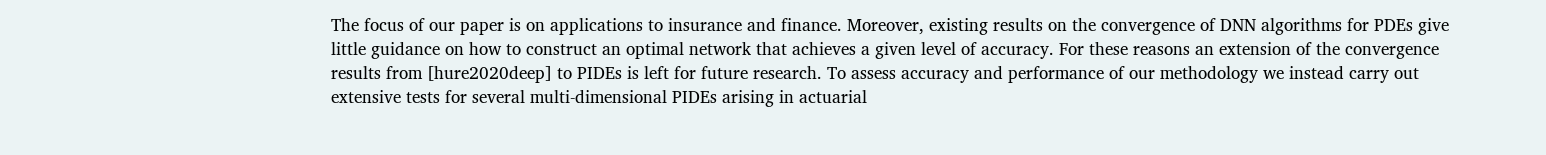The focus of our paper is on applications to insurance and finance. Moreover, existing results on the convergence of DNN algorithms for PDEs give little guidance on how to construct an optimal network that achieves a given level of accuracy. For these reasons an extension of the convergence results from [hure2020deep] to PIDEs is left for future research. To assess accuracy and performance of our methodology we instead carry out extensive tests for several multi-dimensional PIDEs arising in actuarial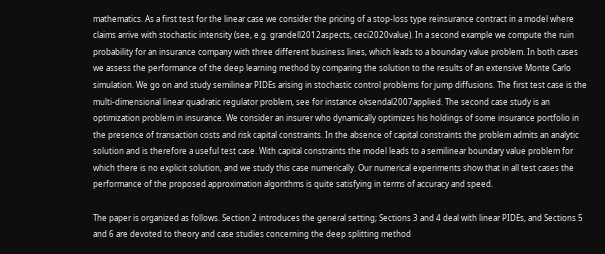mathematics. As a first test for the linear case we consider the pricing of a stop-loss type reinsurance contract in a model where claims arrive with stochastic intensity (see, e.g. grandell2012aspects, ceci2020value). In a second example we compute the ruin probability for an insurance company with three different business lines, which leads to a boundary value problem. In both cases we assess the performance of the deep learning method by comparing the solution to the results of an extensive Monte Carlo simulation. We go on and study semilinear PIDEs arising in stochastic control problems for jump diffusions. The first test case is the multi-dimensional linear quadratic regulator problem, see for instance oksendal2007applied. The second case study is an optimization problem in insurance. We consider an insurer who dynamically optimizes his holdings of some insurance portfolio in the presence of transaction costs and risk capital constraints. In the absence of capital constraints the problem admits an analytic solution and is therefore a useful test case. With capital constraints the model leads to a semilinear boundary value problem for which there is no explicit solution, and we study this case numerically. Our numerical experiments show that in all test cases the performance of the proposed approximation algorithms is quite satisfying in terms of accuracy and speed.

The paper is organized as follows. Section 2 introduces the general setting; Sections 3 and 4 deal with linear PIDEs, and Sections 5 and 6 are devoted to theory and case studies concerning the deep splitting method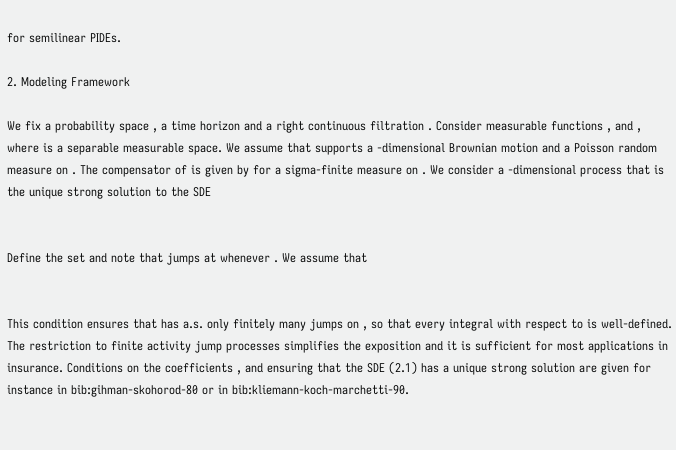for semilinear PIDEs.

2. Modeling Framework

We fix a probability space , a time horizon and a right continuous filtration . Consider measurable functions , and , where is a separable measurable space. We assume that supports a -dimensional Brownian motion and a Poisson random measure on . The compensator of is given by for a sigma-finite measure on . We consider a -dimensional process that is the unique strong solution to the SDE


Define the set and note that jumps at whenever . We assume that


This condition ensures that has a.s. only finitely many jumps on , so that every integral with respect to is well-defined. The restriction to finite activity jump processes simplifies the exposition and it is sufficient for most applications in insurance. Conditions on the coefficients , and ensuring that the SDE (2.1) has a unique strong solution are given for instance in bib:gihman-skohorod-80 or in bib:kliemann-koch-marchetti-90.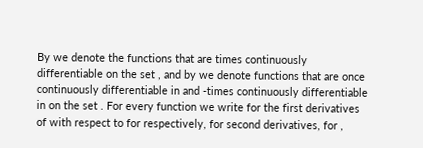By we denote the functions that are times continuously differentiable on the set , and by we denote functions that are once continuously differentiable in and -times continuously differentiable in on the set . For every function we write for the first derivatives of with respect to for respectively, for second derivatives, for ,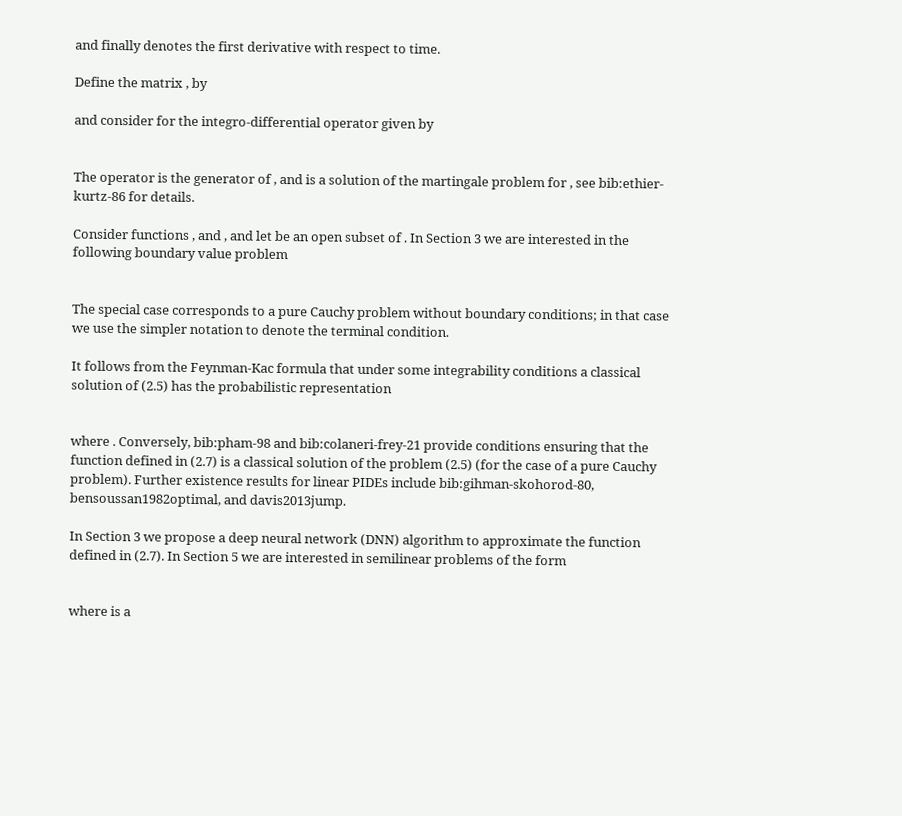and finally denotes the first derivative with respect to time.

Define the matrix , by

and consider for the integro-differential operator given by


The operator is the generator of , and is a solution of the martingale problem for , see bib:ethier-kurtz-86 for details.

Consider functions , and , and let be an open subset of . In Section 3 we are interested in the following boundary value problem


The special case corresponds to a pure Cauchy problem without boundary conditions; in that case we use the simpler notation to denote the terminal condition.

It follows from the Feynman-Kac formula that under some integrability conditions a classical solution of (2.5) has the probabilistic representation


where . Conversely, bib:pham-98 and bib:colaneri-frey-21 provide conditions ensuring that the function defined in (2.7) is a classical solution of the problem (2.5) (for the case of a pure Cauchy problem). Further existence results for linear PIDEs include bib:gihman-skohorod-80, bensoussan1982optimal, and davis2013jump.

In Section 3 we propose a deep neural network (DNN) algorithm to approximate the function defined in (2.7). In Section 5 we are interested in semilinear problems of the form


where is a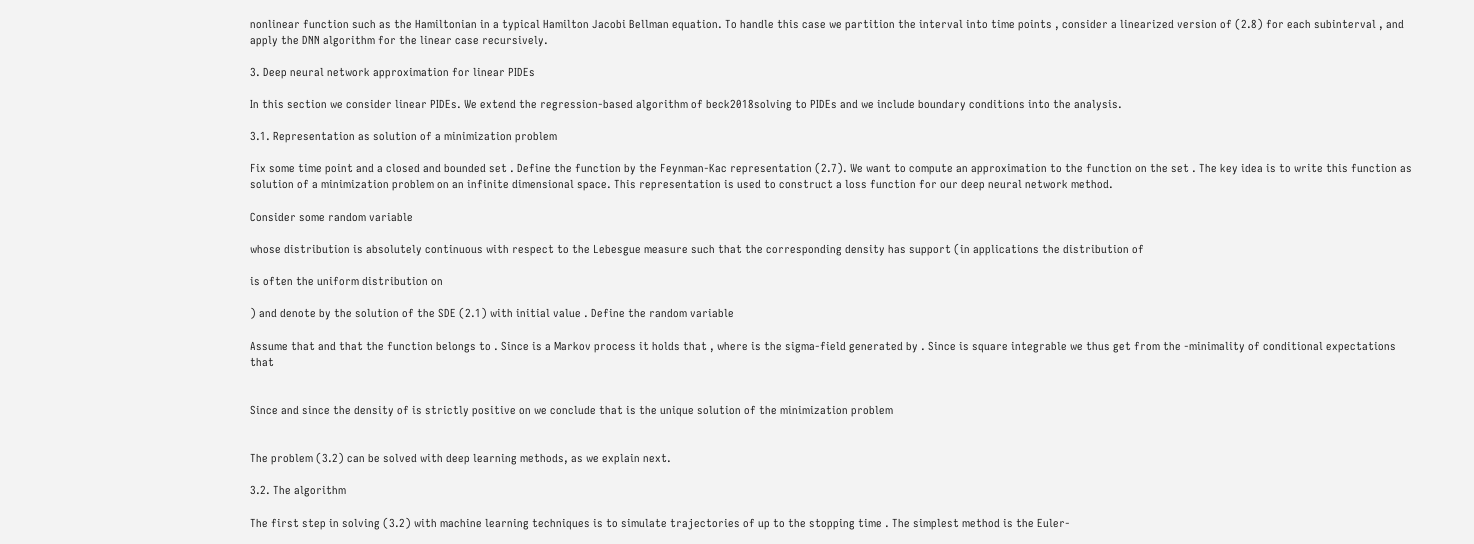nonlinear function such as the Hamiltonian in a typical Hamilton Jacobi Bellman equation. To handle this case we partition the interval into time points , consider a linearized version of (2.8) for each subinterval , and apply the DNN algorithm for the linear case recursively.

3. Deep neural network approximation for linear PIDEs

In this section we consider linear PIDEs. We extend the regression-based algorithm of beck2018solving to PIDEs and we include boundary conditions into the analysis.

3.1. Representation as solution of a minimization problem

Fix some time point and a closed and bounded set . Define the function by the Feynman-Kac representation (2.7). We want to compute an approximation to the function on the set . The key idea is to write this function as solution of a minimization problem on an infinite dimensional space. This representation is used to construct a loss function for our deep neural network method.

Consider some random variable

whose distribution is absolutely continuous with respect to the Lebesgue measure such that the corresponding density has support (in applications the distribution of

is often the uniform distribution on

) and denote by the solution of the SDE (2.1) with initial value . Define the random variable

Assume that and that the function belongs to . Since is a Markov process it holds that , where is the sigma-field generated by . Since is square integrable we thus get from the -minimality of conditional expectations that


Since and since the density of is strictly positive on we conclude that is the unique solution of the minimization problem


The problem (3.2) can be solved with deep learning methods, as we explain next.

3.2. The algorithm

The first step in solving (3.2) with machine learning techniques is to simulate trajectories of up to the stopping time . The simplest method is the Euler-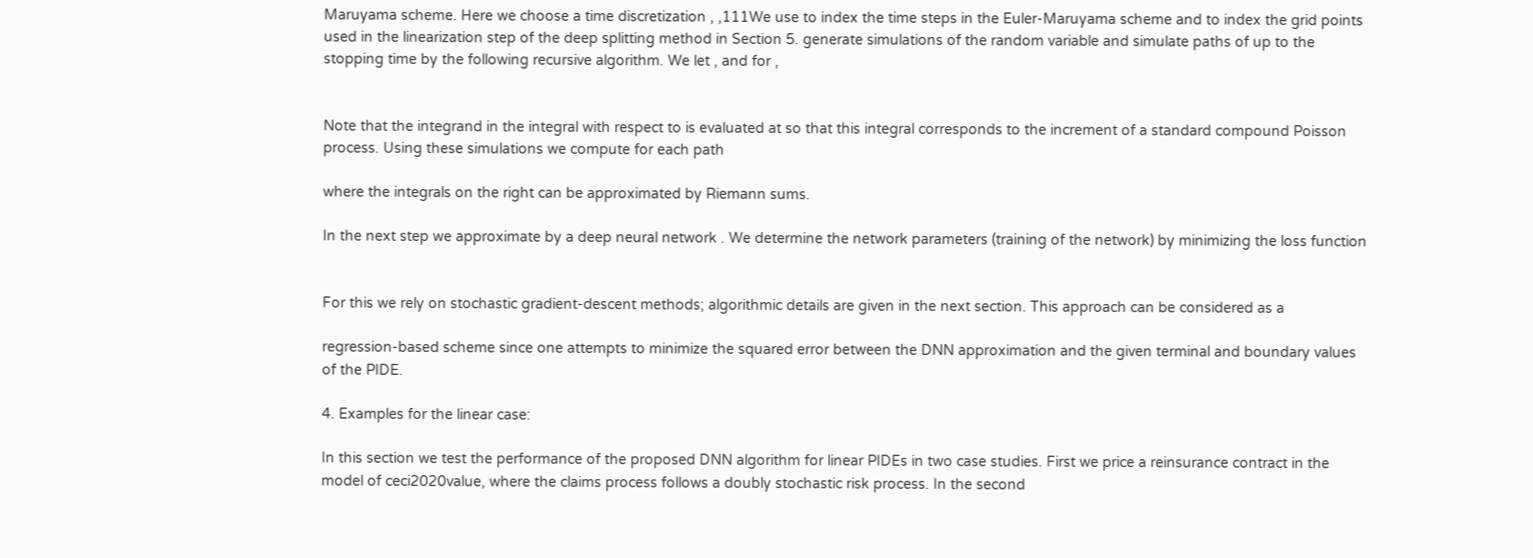Maruyama scheme. Here we choose a time discretization , ,111We use to index the time steps in the Euler-Maruyama scheme and to index the grid points used in the linearization step of the deep splitting method in Section 5. generate simulations of the random variable and simulate paths of up to the stopping time by the following recursive algorithm. We let , and for ,


Note that the integrand in the integral with respect to is evaluated at so that this integral corresponds to the increment of a standard compound Poisson process. Using these simulations we compute for each path

where the integrals on the right can be approximated by Riemann sums.

In the next step we approximate by a deep neural network . We determine the network parameters (training of the network) by minimizing the loss function


For this we rely on stochastic gradient-descent methods; algorithmic details are given in the next section. This approach can be considered as a

regression-based scheme since one attempts to minimize the squared error between the DNN approximation and the given terminal and boundary values of the PIDE.

4. Examples for the linear case:

In this section we test the performance of the proposed DNN algorithm for linear PIDEs in two case studies. First we price a reinsurance contract in the model of ceci2020value, where the claims process follows a doubly stochastic risk process. In the second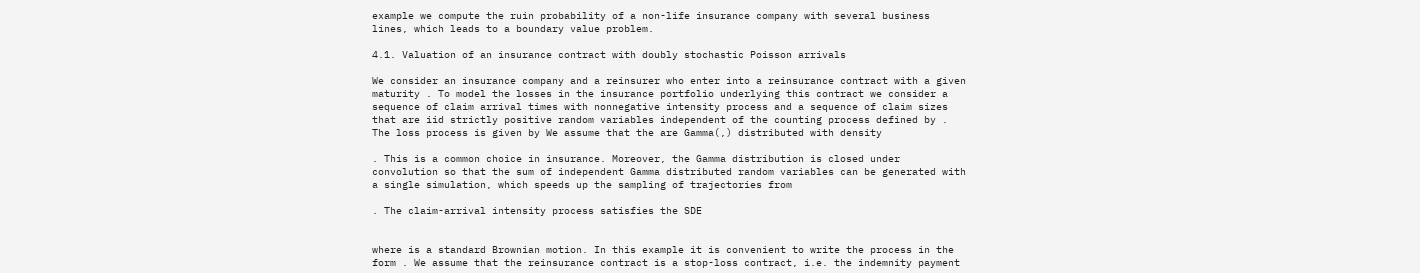example we compute the ruin probability of a non-life insurance company with several business lines, which leads to a boundary value problem.

4.1. Valuation of an insurance contract with doubly stochastic Poisson arrivals

We consider an insurance company and a reinsurer who enter into a reinsurance contract with a given maturity . To model the losses in the insurance portfolio underlying this contract we consider a sequence of claim arrival times with nonnegative intensity process and a sequence of claim sizes that are iid strictly positive random variables independent of the counting process defined by . The loss process is given by We assume that the are Gamma(,) distributed with density

. This is a common choice in insurance. Moreover, the Gamma distribution is closed under convolution so that the sum of independent Gamma distributed random variables can be generated with a single simulation, which speeds up the sampling of trajectories from

. The claim-arrival intensity process satisfies the SDE


where is a standard Brownian motion. In this example it is convenient to write the process in the form . We assume that the reinsurance contract is a stop-loss contract, i.e. the indemnity payment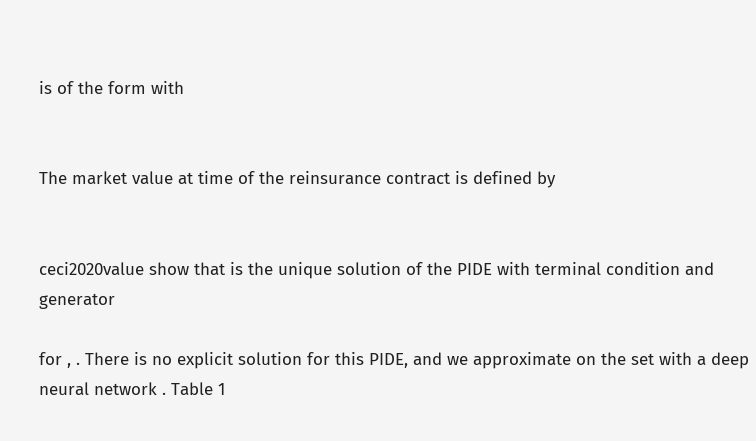is of the form with


The market value at time of the reinsurance contract is defined by


ceci2020value show that is the unique solution of the PIDE with terminal condition and generator

for , . There is no explicit solution for this PIDE, and we approximate on the set with a deep neural network . Table 1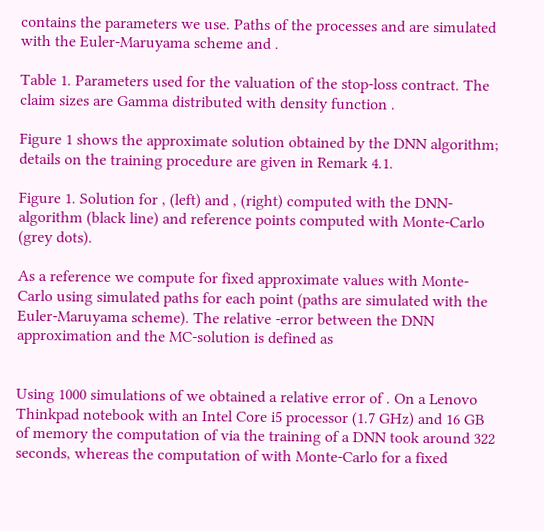contains the parameters we use. Paths of the processes and are simulated with the Euler-Maruyama scheme and .

Table 1. Parameters used for the valuation of the stop-loss contract. The claim sizes are Gamma distributed with density function .

Figure 1 shows the approximate solution obtained by the DNN algorithm; details on the training procedure are given in Remark 4.1.

Figure 1. Solution for , (left) and , (right) computed with the DNN-algorithm (black line) and reference points computed with Monte-Carlo (grey dots).

As a reference we compute for fixed approximate values with Monte-Carlo using simulated paths for each point (paths are simulated with the Euler-Maruyama scheme). The relative -error between the DNN approximation and the MC-solution is defined as


Using 1000 simulations of we obtained a relative error of . On a Lenovo Thinkpad notebook with an Intel Core i5 processor (1.7 GHz) and 16 GB of memory the computation of via the training of a DNN took around 322 seconds, whereas the computation of with Monte-Carlo for a fixed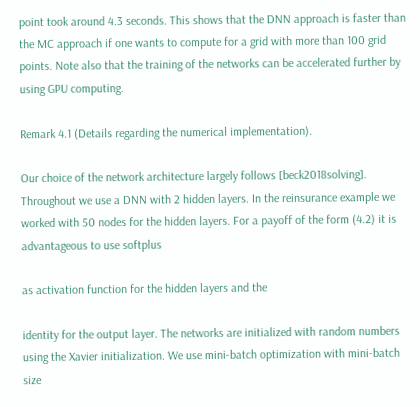point took around 4.3 seconds. This shows that the DNN approach is faster than the MC approach if one wants to compute for a grid with more than 100 grid points. Note also that the training of the networks can be accelerated further by using GPU computing.

Remark 4.1 (Details regarding the numerical implementation).

Our choice of the network architecture largely follows [beck2018solving]. Throughout we use a DNN with 2 hidden layers. In the reinsurance example we worked with 50 nodes for the hidden layers. For a payoff of the form (4.2) it is advantageous to use softplus

as activation function for the hidden layers and the

identity for the output layer. The networks are initialized with random numbers using the Xavier initialization. We use mini-batch optimization with mini-batch size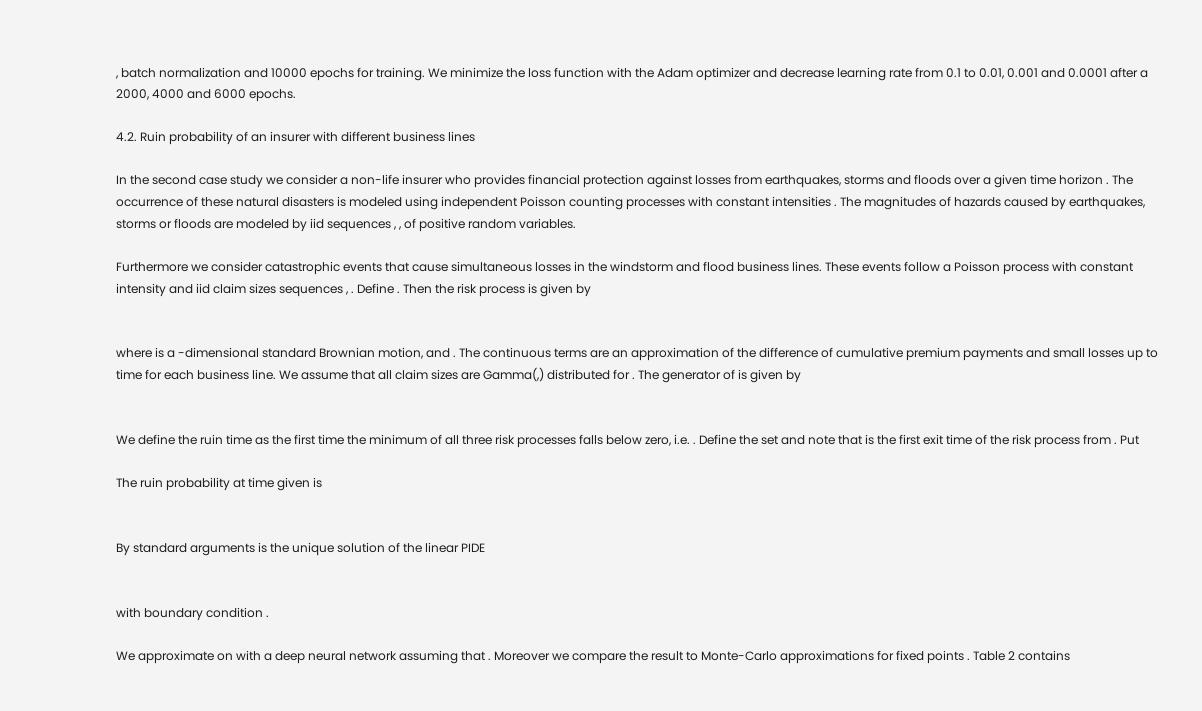, batch normalization and 10000 epochs for training. We minimize the loss function with the Adam optimizer and decrease learning rate from 0.1 to 0.01, 0.001 and 0.0001 after a 2000, 4000 and 6000 epochs.

4.2. Ruin probability of an insurer with different business lines

In the second case study we consider a non-life insurer who provides financial protection against losses from earthquakes, storms and floods over a given time horizon . The occurrence of these natural disasters is modeled using independent Poisson counting processes with constant intensities . The magnitudes of hazards caused by earthquakes, storms or floods are modeled by iid sequences , , of positive random variables.

Furthermore we consider catastrophic events that cause simultaneous losses in the windstorm and flood business lines. These events follow a Poisson process with constant intensity and iid claim sizes sequences , . Define . Then the risk process is given by


where is a -dimensional standard Brownian motion, and . The continuous terms are an approximation of the difference of cumulative premium payments and small losses up to time for each business line. We assume that all claim sizes are Gamma(,) distributed for . The generator of is given by


We define the ruin time as the first time the minimum of all three risk processes falls below zero, i.e. . Define the set and note that is the first exit time of the risk process from . Put

The ruin probability at time given is


By standard arguments is the unique solution of the linear PIDE


with boundary condition .

We approximate on with a deep neural network assuming that . Moreover we compare the result to Monte-Carlo approximations for fixed points . Table 2 contains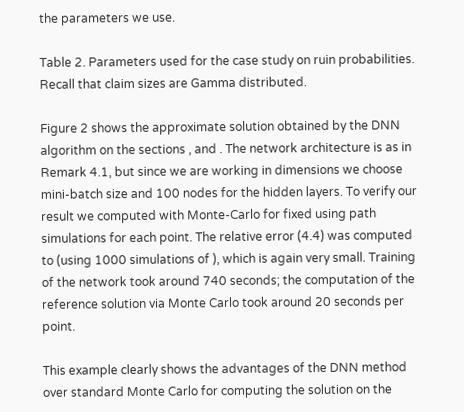the parameters we use.

Table 2. Parameters used for the case study on ruin probabilities. Recall that claim sizes are Gamma distributed.

Figure 2 shows the approximate solution obtained by the DNN algorithm on the sections , and . The network architecture is as in Remark 4.1, but since we are working in dimensions we choose mini-batch size and 100 nodes for the hidden layers. To verify our result we computed with Monte-Carlo for fixed using path simulations for each point. The relative error (4.4) was computed to (using 1000 simulations of ), which is again very small. Training of the network took around 740 seconds; the computation of the reference solution via Monte Carlo took around 20 seconds per point.

This example clearly shows the advantages of the DNN method over standard Monte Carlo for computing the solution on the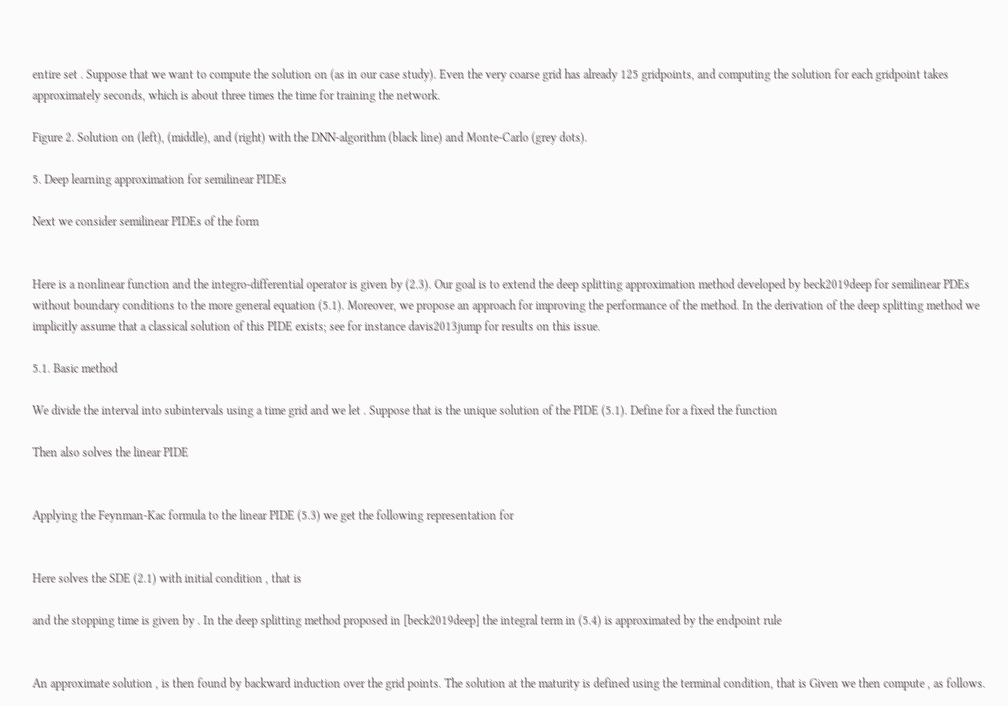entire set . Suppose that we want to compute the solution on (as in our case study). Even the very coarse grid has already 125 gridpoints, and computing the solution for each gridpoint takes approximately seconds, which is about three times the time for training the network.

Figure 2. Solution on (left), (middle), and (right) with the DNN-algorithm (black line) and Monte-Carlo (grey dots).

5. Deep learning approximation for semilinear PIDEs

Next we consider semilinear PIDEs of the form


Here is a nonlinear function and the integro-differential operator is given by (2.3). Our goal is to extend the deep splitting approximation method developed by beck2019deep for semilinear PDEs without boundary conditions to the more general equation (5.1). Moreover, we propose an approach for improving the performance of the method. In the derivation of the deep splitting method we implicitly assume that a classical solution of this PIDE exists; see for instance davis2013jump for results on this issue.

5.1. Basic method

We divide the interval into subintervals using a time grid and we let . Suppose that is the unique solution of the PIDE (5.1). Define for a fixed the function

Then also solves the linear PIDE


Applying the Feynman-Kac formula to the linear PIDE (5.3) we get the following representation for


Here solves the SDE (2.1) with initial condition , that is

and the stopping time is given by . In the deep splitting method proposed in [beck2019deep] the integral term in (5.4) is approximated by the endpoint rule


An approximate solution , is then found by backward induction over the grid points. The solution at the maturity is defined using the terminal condition, that is Given we then compute , as follows.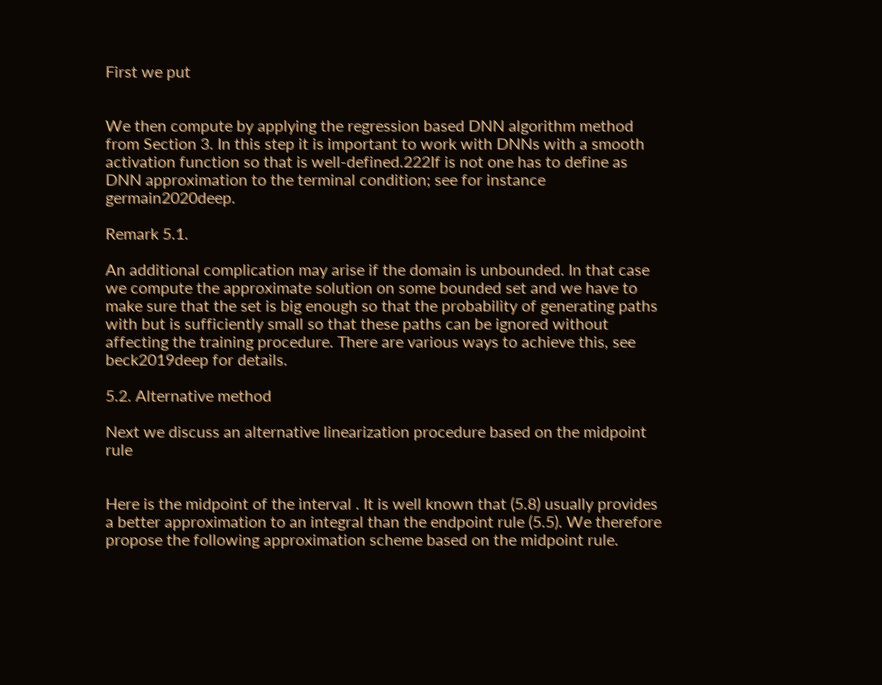First we put


We then compute by applying the regression based DNN algorithm method from Section 3. In this step it is important to work with DNNs with a smooth activation function so that is well-defined.222If is not one has to define as DNN approximation to the terminal condition; see for instance germain2020deep.

Remark 5.1.

An additional complication may arise if the domain is unbounded. In that case we compute the approximate solution on some bounded set and we have to make sure that the set is big enough so that the probability of generating paths with but is sufficiently small so that these paths can be ignored without affecting the training procedure. There are various ways to achieve this, see beck2019deep for details.

5.2. Alternative method

Next we discuss an alternative linearization procedure based on the midpoint rule


Here is the midpoint of the interval . It is well known that (5.8) usually provides a better approximation to an integral than the endpoint rule (5.5). We therefore propose the following approximation scheme based on the midpoint rule.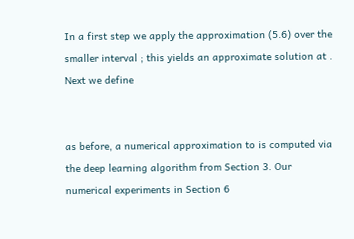In a first step we apply the approximation (5.6) over the smaller interval ; this yields an approximate solution at . Next we define


as before, a numerical approximation to is computed via the deep learning algorithm from Section 3. Our numerical experiments in Section 6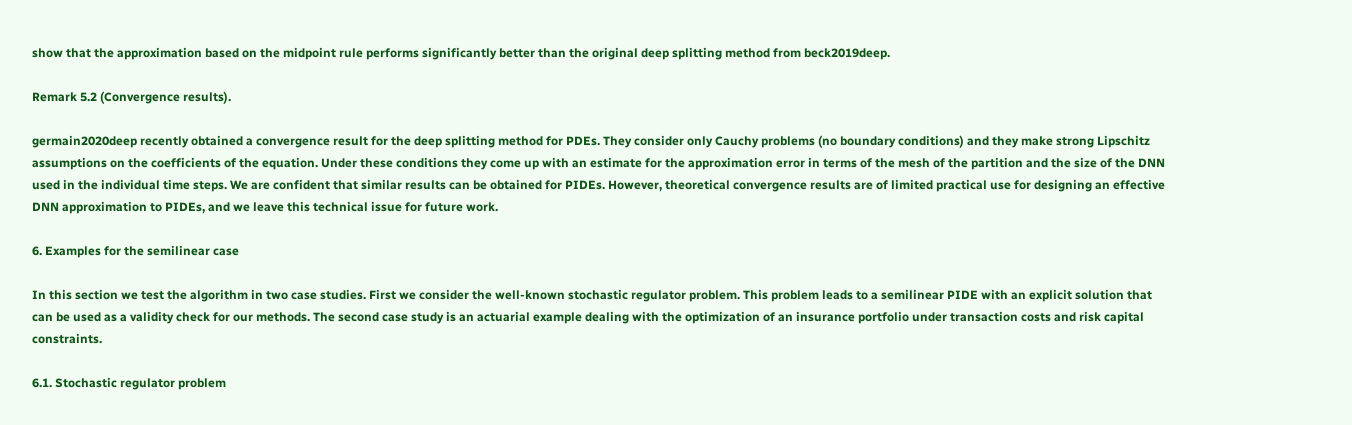show that the approximation based on the midpoint rule performs significantly better than the original deep splitting method from beck2019deep.

Remark 5.2 (Convergence results).

germain2020deep recently obtained a convergence result for the deep splitting method for PDEs. They consider only Cauchy problems (no boundary conditions) and they make strong Lipschitz assumptions on the coefficients of the equation. Under these conditions they come up with an estimate for the approximation error in terms of the mesh of the partition and the size of the DNN used in the individual time steps. We are confident that similar results can be obtained for PIDEs. However, theoretical convergence results are of limited practical use for designing an effective DNN approximation to PIDEs, and we leave this technical issue for future work.

6. Examples for the semilinear case

In this section we test the algorithm in two case studies. First we consider the well-known stochastic regulator problem. This problem leads to a semilinear PIDE with an explicit solution that can be used as a validity check for our methods. The second case study is an actuarial example dealing with the optimization of an insurance portfolio under transaction costs and risk capital constraints.

6.1. Stochastic regulator problem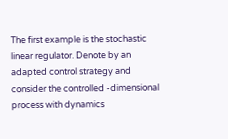The first example is the stochastic linear regulator. Denote by an adapted control strategy and consider the controlled -dimensional process with dynamics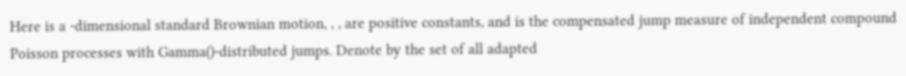Here is a -dimensional standard Brownian motion, , , are positive constants, and is the compensated jump measure of independent compound Poisson processes with Gamma()-distributed jumps. Denote by the set of all adapted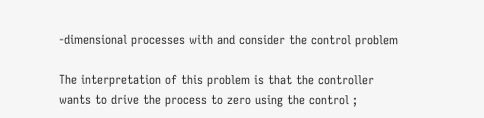-dimensional processes with and consider the control problem

The interpretation of this problem is that the controller wants to drive the process to zero using the control ;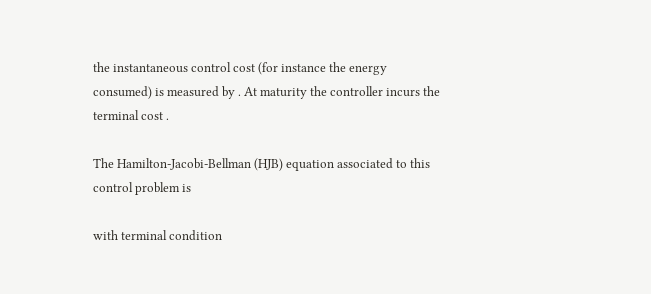the instantaneous control cost (for instance the energy consumed) is measured by . At maturity the controller incurs the terminal cost .

The Hamilton-Jacobi-Bellman (HJB) equation associated to this control problem is

with terminal condition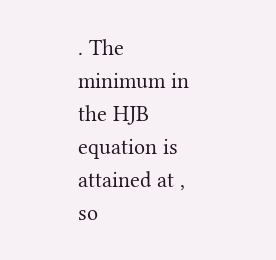. The minimum in the HJB equation is attained at , so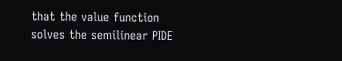that the value function solves the semilinear PIDE